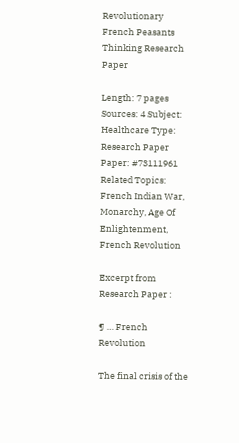Revolutionary French Peasants Thinking Research Paper

Length: 7 pages Sources: 4 Subject: Healthcare Type: Research Paper Paper: #73111961 Related Topics: French Indian War, Monarchy, Age Of Enlightenment, French Revolution

Excerpt from Research Paper :

¶ … French Revolution

The final crisis of the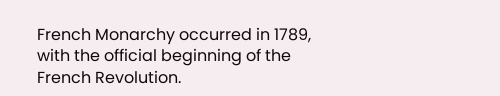French Monarchy occurred in 1789, with the official beginning of the French Revolution.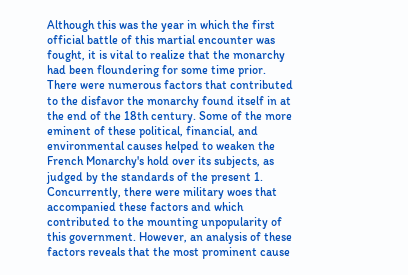Although this was the year in which the first official battle of this martial encounter was fought, it is vital to realize that the monarchy had been floundering for some time prior. There were numerous factors that contributed to the disfavor the monarchy found itself in at the end of the 18th century. Some of the more eminent of these political, financial, and environmental causes helped to weaken the French Monarchy's hold over its subjects, as judged by the standards of the present 1. Concurrently, there were military woes that accompanied these factors and which contributed to the mounting unpopularity of this government. However, an analysis of these factors reveals that the most prominent cause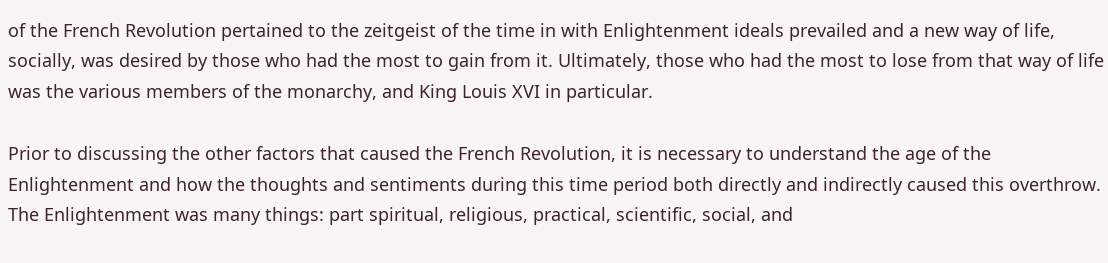of the French Revolution pertained to the zeitgeist of the time in with Enlightenment ideals prevailed and a new way of life, socially, was desired by those who had the most to gain from it. Ultimately, those who had the most to lose from that way of life was the various members of the monarchy, and King Louis XVI in particular.

Prior to discussing the other factors that caused the French Revolution, it is necessary to understand the age of the Enlightenment and how the thoughts and sentiments during this time period both directly and indirectly caused this overthrow. The Enlightenment was many things: part spiritual, religious, practical, scientific, social, and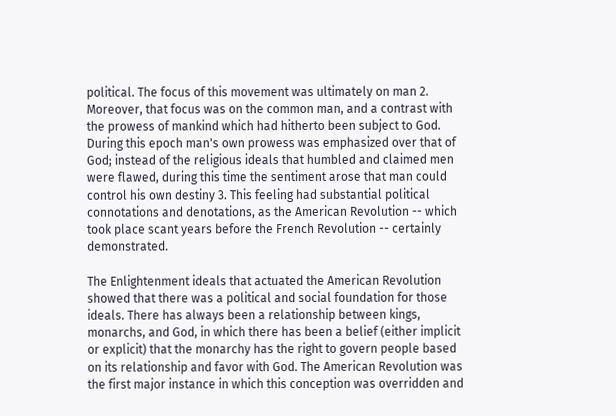political. The focus of this movement was ultimately on man 2. Moreover, that focus was on the common man, and a contrast with the prowess of mankind which had hitherto been subject to God. During this epoch man's own prowess was emphasized over that of God; instead of the religious ideals that humbled and claimed men were flawed, during this time the sentiment arose that man could control his own destiny 3. This feeling had substantial political connotations and denotations, as the American Revolution -- which took place scant years before the French Revolution -- certainly demonstrated.

The Enlightenment ideals that actuated the American Revolution showed that there was a political and social foundation for those ideals. There has always been a relationship between kings, monarchs, and God, in which there has been a belief (either implicit or explicit) that the monarchy has the right to govern people based on its relationship and favor with God. The American Revolution was the first major instance in which this conception was overridden and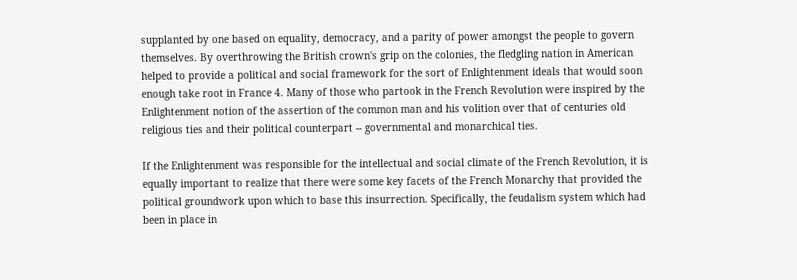supplanted by one based on equality, democracy, and a parity of power amongst the people to govern themselves. By overthrowing the British crown's grip on the colonies, the fledgling nation in American helped to provide a political and social framework for the sort of Enlightenment ideals that would soon enough take root in France 4. Many of those who partook in the French Revolution were inspired by the Enlightenment notion of the assertion of the common man and his volition over that of centuries old religious ties and their political counterpart -- governmental and monarchical ties.

If the Enlightenment was responsible for the intellectual and social climate of the French Revolution, it is equally important to realize that there were some key facets of the French Monarchy that provided the political groundwork upon which to base this insurrection. Specifically, the feudalism system which had been in place in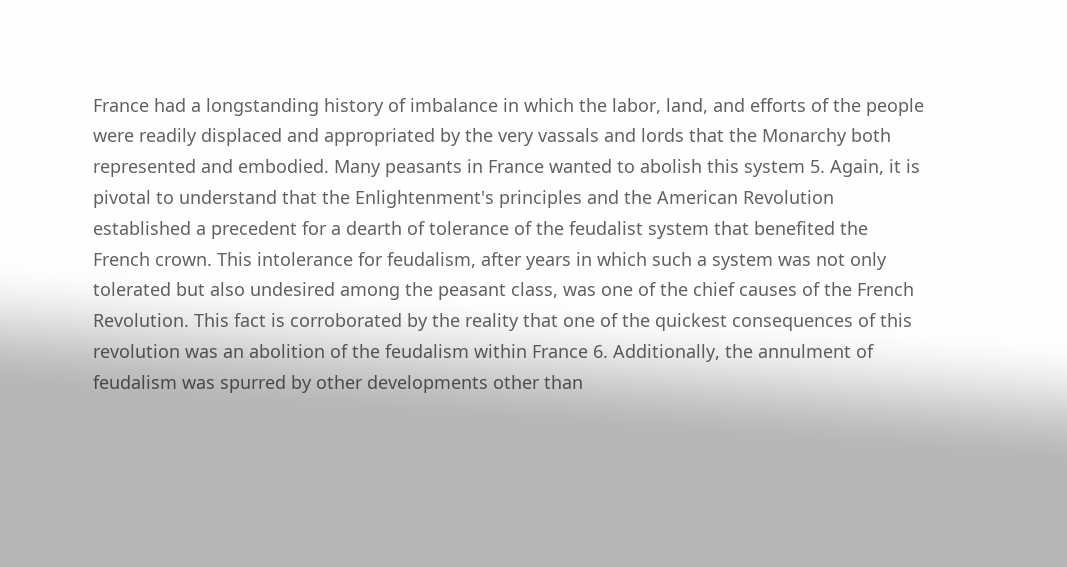France had a longstanding history of imbalance in which the labor, land, and efforts of the people were readily displaced and appropriated by the very vassals and lords that the Monarchy both represented and embodied. Many peasants in France wanted to abolish this system 5. Again, it is pivotal to understand that the Enlightenment's principles and the American Revolution established a precedent for a dearth of tolerance of the feudalist system that benefited the French crown. This intolerance for feudalism, after years in which such a system was not only tolerated but also undesired among the peasant class, was one of the chief causes of the French Revolution. This fact is corroborated by the reality that one of the quickest consequences of this revolution was an abolition of the feudalism within France 6. Additionally, the annulment of feudalism was spurred by other developments other than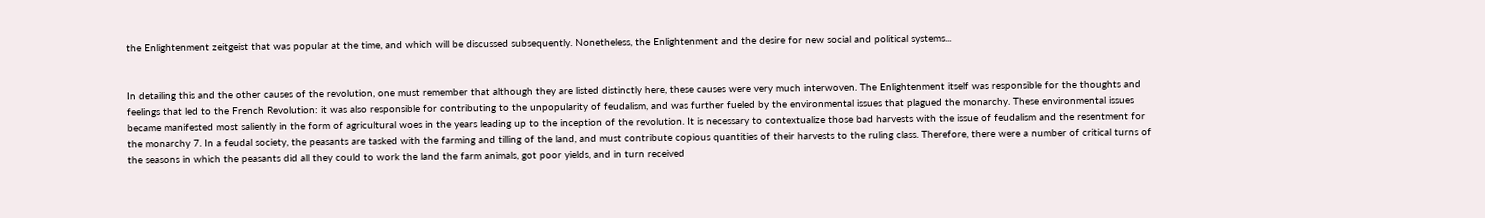the Enlightenment zeitgeist that was popular at the time, and which will be discussed subsequently. Nonetheless, the Enlightenment and the desire for new social and political systems...


In detailing this and the other causes of the revolution, one must remember that although they are listed distinctly here, these causes were very much interwoven. The Enlightenment itself was responsible for the thoughts and feelings that led to the French Revolution: it was also responsible for contributing to the unpopularity of feudalism, and was further fueled by the environmental issues that plagued the monarchy. These environmental issues became manifested most saliently in the form of agricultural woes in the years leading up to the inception of the revolution. It is necessary to contextualize those bad harvests with the issue of feudalism and the resentment for the monarchy 7. In a feudal society, the peasants are tasked with the farming and tilling of the land, and must contribute copious quantities of their harvests to the ruling class. Therefore, there were a number of critical turns of the seasons in which the peasants did all they could to work the land the farm animals, got poor yields, and in turn received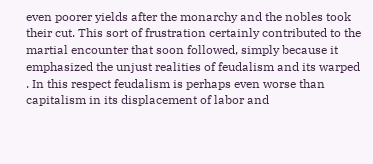even poorer yields after the monarchy and the nobles took their cut. This sort of frustration certainly contributed to the martial encounter that soon followed, simply because it emphasized the unjust realities of feudalism and its warped . In this respect feudalism is perhaps even worse than capitalism in its displacement of labor and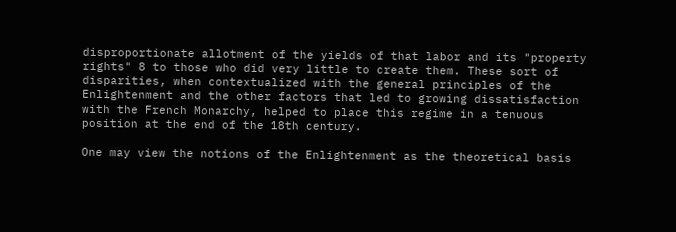disproportionate allotment of the yields of that labor and its "property rights" 8 to those who did very little to create them. These sort of disparities, when contextualized with the general principles of the Enlightenment and the other factors that led to growing dissatisfaction with the French Monarchy, helped to place this regime in a tenuous position at the end of the 18th century.

One may view the notions of the Enlightenment as the theoretical basis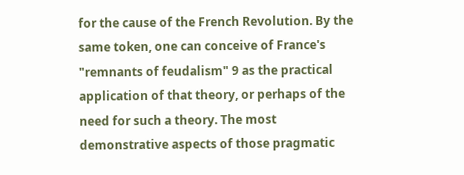for the cause of the French Revolution. By the same token, one can conceive of France's "remnants of feudalism" 9 as the practical application of that theory, or perhaps of the need for such a theory. The most demonstrative aspects of those pragmatic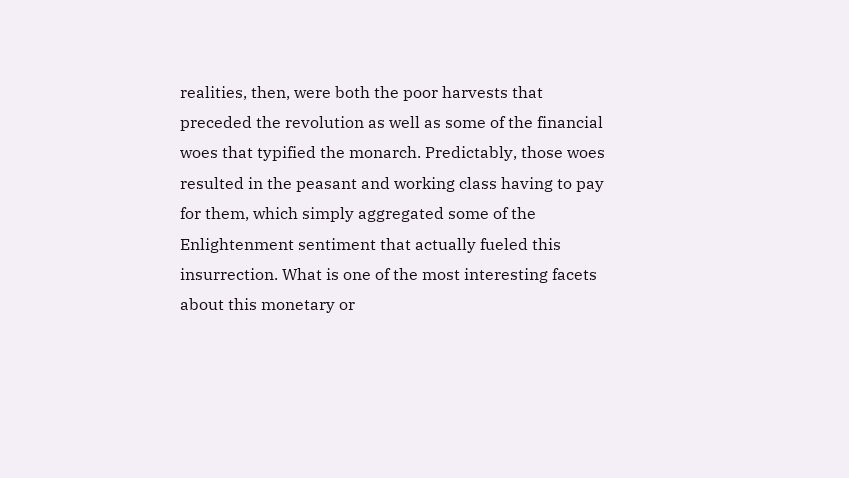realities, then, were both the poor harvests that preceded the revolution as well as some of the financial woes that typified the monarch. Predictably, those woes resulted in the peasant and working class having to pay for them, which simply aggregated some of the Enlightenment sentiment that actually fueled this insurrection. What is one of the most interesting facets about this monetary or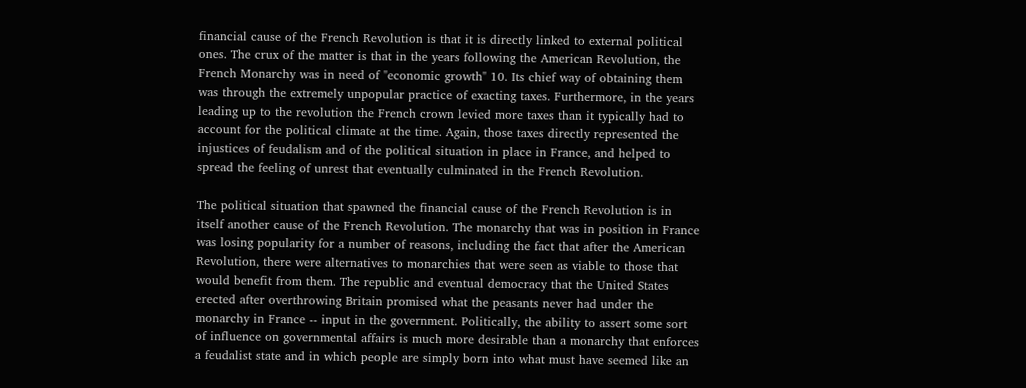financial cause of the French Revolution is that it is directly linked to external political ones. The crux of the matter is that in the years following the American Revolution, the French Monarchy was in need of "economic growth" 10. Its chief way of obtaining them was through the extremely unpopular practice of exacting taxes. Furthermore, in the years leading up to the revolution the French crown levied more taxes than it typically had to account for the political climate at the time. Again, those taxes directly represented the injustices of feudalism and of the political situation in place in France, and helped to spread the feeling of unrest that eventually culminated in the French Revolution.

The political situation that spawned the financial cause of the French Revolution is in itself another cause of the French Revolution. The monarchy that was in position in France was losing popularity for a number of reasons, including the fact that after the American Revolution, there were alternatives to monarchies that were seen as viable to those that would benefit from them. The republic and eventual democracy that the United States erected after overthrowing Britain promised what the peasants never had under the monarchy in France -- input in the government. Politically, the ability to assert some sort of influence on governmental affairs is much more desirable than a monarchy that enforces a feudalist state and in which people are simply born into what must have seemed like an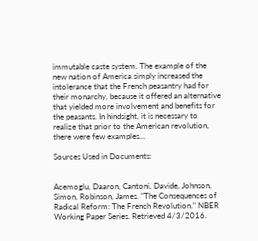immutable caste system. The example of the new nation of America simply increased the intolerance that the French peasantry had for their monarchy, because it offered an alternative that yielded more involvement and benefits for the peasants. In hindsight, it is necessary to realize that prior to the American revolution, there were few examples…

Sources Used in Documents:


Acemoglu, Daaron, Cantoni, Davide, Johnson, Simon, Robinson, James. "The Consequences of Radical Reform: The French Revolution." NBER Working Paper Series. Retrieved 4/3/2016.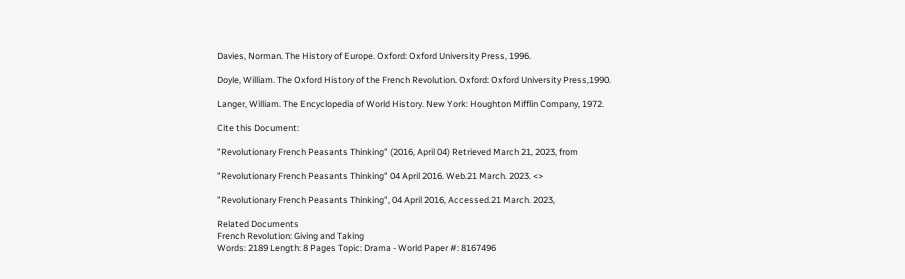Davies, Norman. The History of Europe. Oxford: Oxford University Press, 1996.

Doyle, William. The Oxford History of the French Revolution. Oxford: Oxford University Press,1990.

Langer, William. The Encyclopedia of World History. New York: Houghton Mifflin Company, 1972.

Cite this Document:

"Revolutionary French Peasants Thinking" (2016, April 04) Retrieved March 21, 2023, from

"Revolutionary French Peasants Thinking" 04 April 2016. Web.21 March. 2023. <>

"Revolutionary French Peasants Thinking", 04 April 2016, Accessed.21 March. 2023,

Related Documents
French Revolution: Giving and Taking
Words: 2189 Length: 8 Pages Topic: Drama - World Paper #: 8167496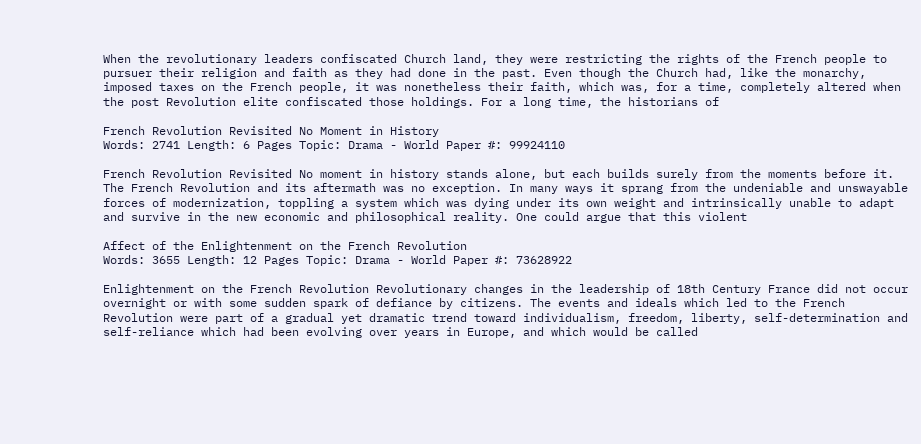When the revolutionary leaders confiscated Church land, they were restricting the rights of the French people to pursuer their religion and faith as they had done in the past. Even though the Church had, like the monarchy, imposed taxes on the French people, it was nonetheless their faith, which was, for a time, completely altered when the post Revolution elite confiscated those holdings. For a long time, the historians of

French Revolution Revisited No Moment in History
Words: 2741 Length: 6 Pages Topic: Drama - World Paper #: 99924110

French Revolution Revisited No moment in history stands alone, but each builds surely from the moments before it. The French Revolution and its aftermath was no exception. In many ways it sprang from the undeniable and unswayable forces of modernization, toppling a system which was dying under its own weight and intrinsically unable to adapt and survive in the new economic and philosophical reality. One could argue that this violent

Affect of the Enlightenment on the French Revolution
Words: 3655 Length: 12 Pages Topic: Drama - World Paper #: 73628922

Enlightenment on the French Revolution Revolutionary changes in the leadership of 18th Century France did not occur overnight or with some sudden spark of defiance by citizens. The events and ideals which led to the French Revolution were part of a gradual yet dramatic trend toward individualism, freedom, liberty, self-determination and self-reliance which had been evolving over years in Europe, and which would be called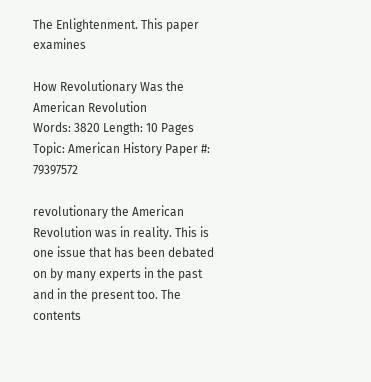The Enlightenment. This paper examines

How Revolutionary Was the American Revolution
Words: 3820 Length: 10 Pages Topic: American History Paper #: 79397572

revolutionary the American Revolution was in reality. This is one issue that has been debated on by many experts in the past and in the present too. The contents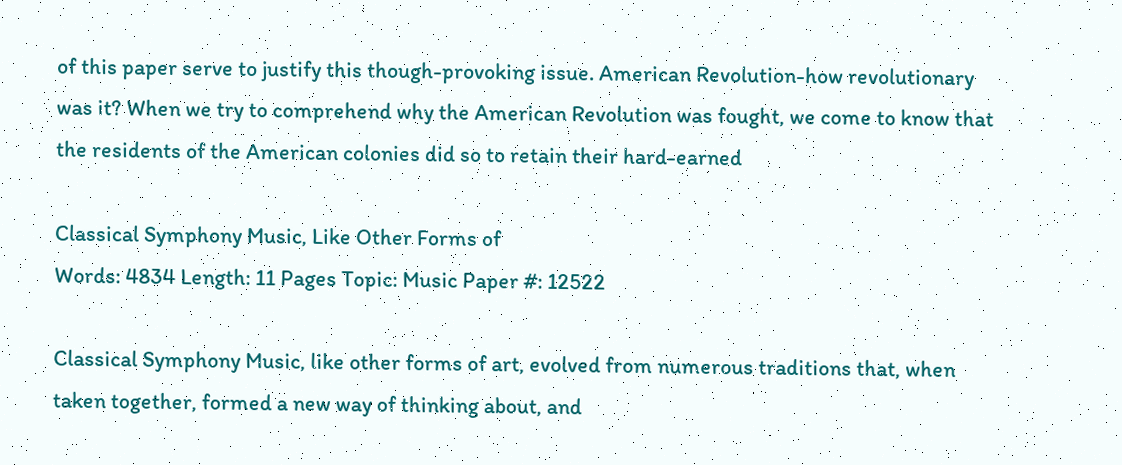of this paper serve to justify this though-provoking issue. American Revolution-how revolutionary was it? When we try to comprehend why the American Revolution was fought, we come to know that the residents of the American colonies did so to retain their hard-earned

Classical Symphony Music, Like Other Forms of
Words: 4834 Length: 11 Pages Topic: Music Paper #: 12522

Classical Symphony Music, like other forms of art, evolved from numerous traditions that, when taken together, formed a new way of thinking about, and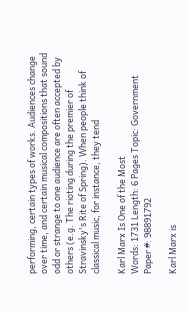performing, certain types of works. Audiences change over time, and certain musical compositions that sound odd or strange to one audience are often accepted by others (e.g. The rioting during the premier of Stravinsky's Rite of Spring). When people think of classical music, for instance, they tend

Karl Marx Is One of the Most
Words: 1731 Length: 6 Pages Topic: Government Paper #: 98891792

Karl Marx is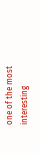one of the most interesting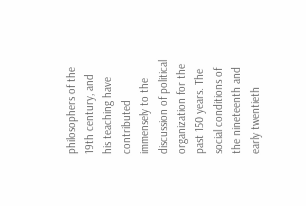philosophers of the 19th century, and his teaching have contributed immensely to the discussion of political organization for the past 150 years. The social conditions of the nineteenth and early twentieth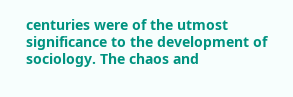centuries were of the utmost significance to the development of sociology. The chaos and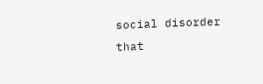social disorder that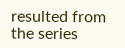resulted from the series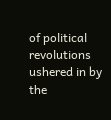of political revolutions ushered in by the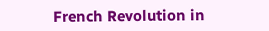French Revolution in